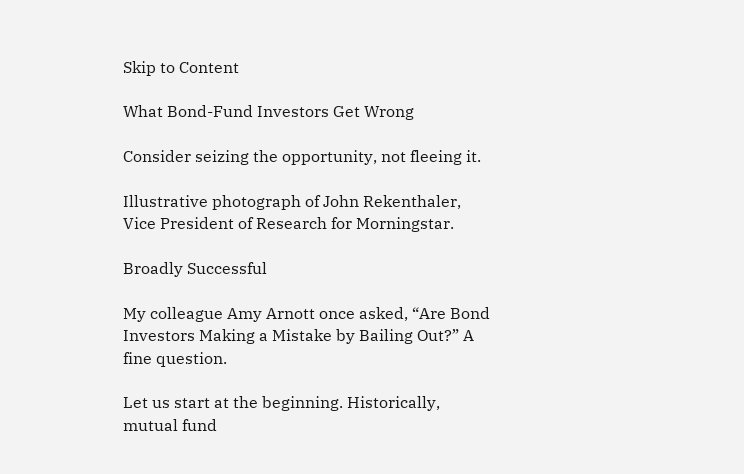Skip to Content

What Bond-Fund Investors Get Wrong

Consider seizing the opportunity, not fleeing it.

Illustrative photograph of John Rekenthaler, Vice President of Research for Morningstar.

Broadly Successful

My colleague Amy Arnott once asked, “Are Bond Investors Making a Mistake by Bailing Out?” A fine question.

Let us start at the beginning. Historically, mutual fund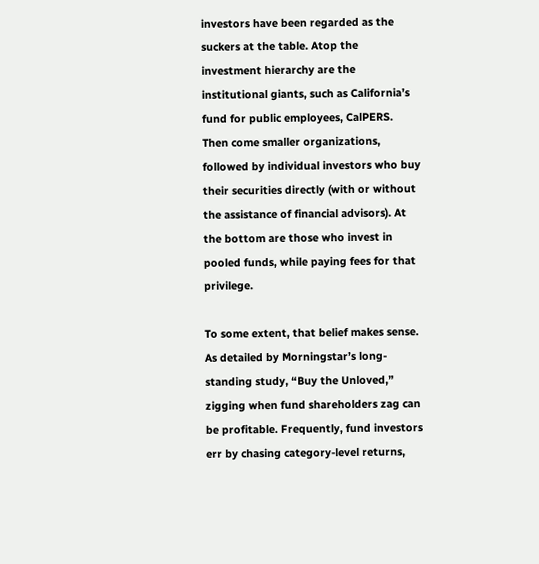investors have been regarded as the suckers at the table. Atop the investment hierarchy are the institutional giants, such as California’s fund for public employees, CalPERS. Then come smaller organizations, followed by individual investors who buy their securities directly (with or without the assistance of financial advisors). At the bottom are those who invest in pooled funds, while paying fees for that privilege.

To some extent, that belief makes sense. As detailed by Morningstar’s long-standing study, “Buy the Unloved,” zigging when fund shareholders zag can be profitable. Frequently, fund investors err by chasing category-level returns,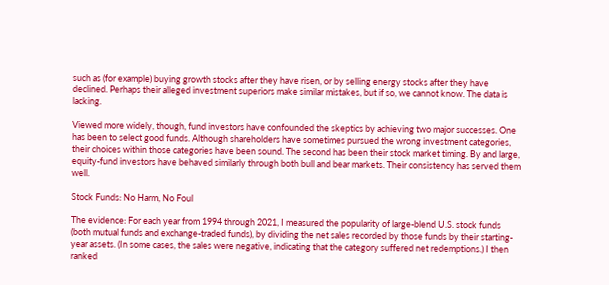such as (for example) buying growth stocks after they have risen, or by selling energy stocks after they have declined. Perhaps their alleged investment superiors make similar mistakes, but if so, we cannot know. The data is lacking.

Viewed more widely, though, fund investors have confounded the skeptics by achieving two major successes. One has been to select good funds. Although shareholders have sometimes pursued the wrong investment categories, their choices within those categories have been sound. The second has been their stock market timing. By and large, equity-fund investors have behaved similarly through both bull and bear markets. Their consistency has served them well.

Stock Funds: No Harm, No Foul

The evidence: For each year from 1994 through 2021, I measured the popularity of large-blend U.S. stock funds (both mutual funds and exchange-traded funds), by dividing the net sales recorded by those funds by their starting-year assets. (In some cases, the sales were negative, indicating that the category suffered net redemptions.) I then ranked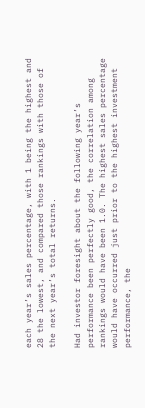each year’s sales percentage, with 1 being the highest and 28 the lowest, and compared those rankings with those of the next year’s total returns.

Had investor foresight about the following year’s performance been perfectly good, the correlation among rankings would have been 1.0. The highest sales percentage would have occurred just prior to the highest investment performance, the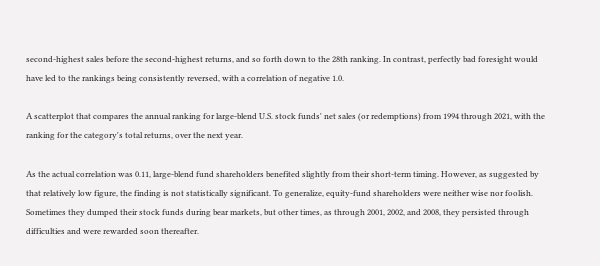second-highest sales before the second-highest returns, and so forth down to the 28th ranking. In contrast, perfectly bad foresight would have led to the rankings being consistently reversed, with a correlation of negative 1.0.

A scatterplot that compares the annual ranking for large-blend U.S. stock funds' net sales (or redemptions) from 1994 through 2021, with the ranking for the category's total returns, over the next year.

As the actual correlation was 0.11, large-blend fund shareholders benefited slightly from their short-term timing. However, as suggested by that relatively low figure, the finding is not statistically significant. To generalize, equity-fund shareholders were neither wise nor foolish. Sometimes they dumped their stock funds during bear markets, but other times, as through 2001, 2002, and 2008, they persisted through difficulties and were rewarded soon thereafter.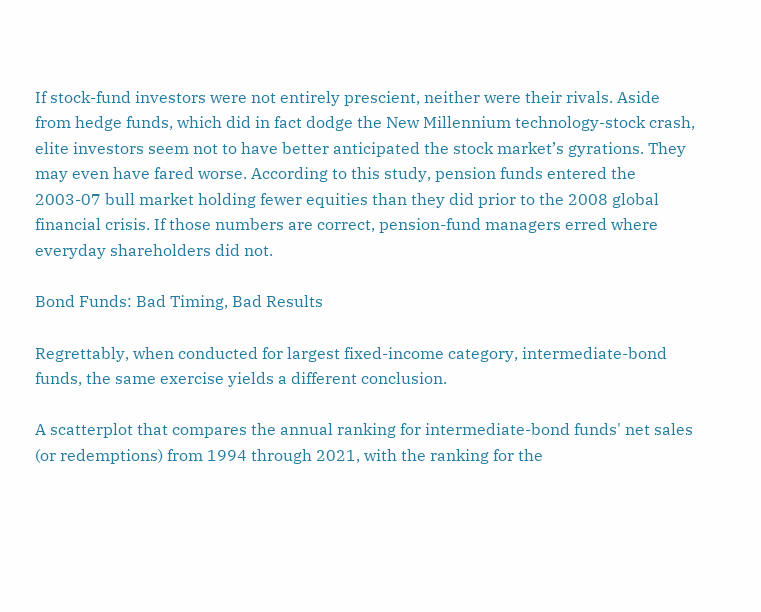If stock-fund investors were not entirely prescient, neither were their rivals. Aside from hedge funds, which did in fact dodge the New Millennium technology-stock crash, elite investors seem not to have better anticipated the stock market’s gyrations. They may even have fared worse. According to this study, pension funds entered the 2003-07 bull market holding fewer equities than they did prior to the 2008 global financial crisis. If those numbers are correct, pension-fund managers erred where everyday shareholders did not.

Bond Funds: Bad Timing, Bad Results

Regrettably, when conducted for largest fixed-income category, intermediate-bond funds, the same exercise yields a different conclusion.

A scatterplot that compares the annual ranking for intermediate-bond funds' net sales (or redemptions) from 1994 through 2021, with the ranking for the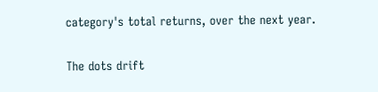category's total returns, over the next year.

The dots drift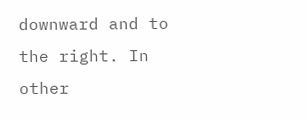downward and to the right. In other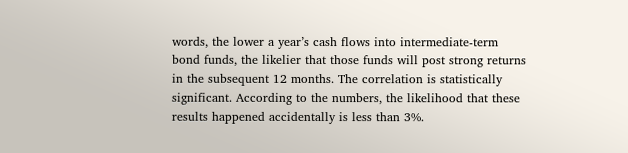words, the lower a year’s cash flows into intermediate-term bond funds, the likelier that those funds will post strong returns in the subsequent 12 months. The correlation is statistically significant. According to the numbers, the likelihood that these results happened accidentally is less than 3%.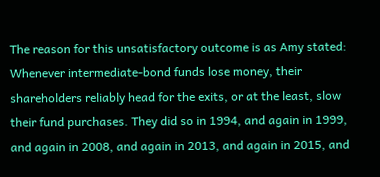The reason for this unsatisfactory outcome is as Amy stated: Whenever intermediate-bond funds lose money, their shareholders reliably head for the exits, or at the least, slow their fund purchases. They did so in 1994, and again in 1999, and again in 2008, and again in 2013, and again in 2015, and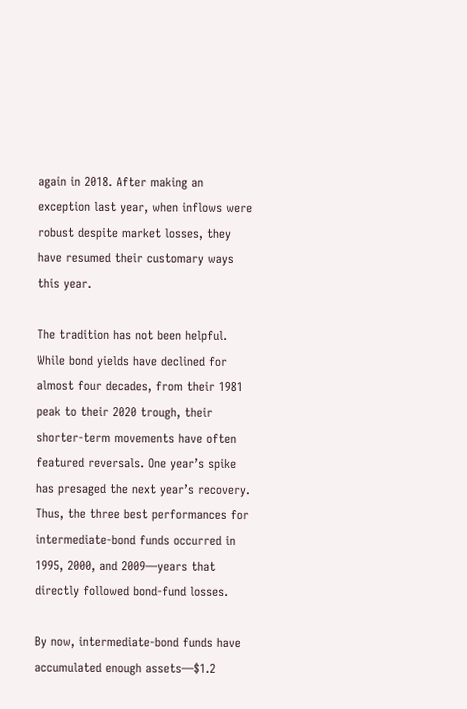again in 2018. After making an exception last year, when inflows were robust despite market losses, they have resumed their customary ways this year.

The tradition has not been helpful. While bond yields have declined for almost four decades, from their 1981 peak to their 2020 trough, their shorter-term movements have often featured reversals. One year’s spike has presaged the next year’s recovery. Thus, the three best performances for intermediate-bond funds occurred in 1995, 2000, and 2009—years that directly followed bond-fund losses.

By now, intermediate-bond funds have accumulated enough assets—$1.2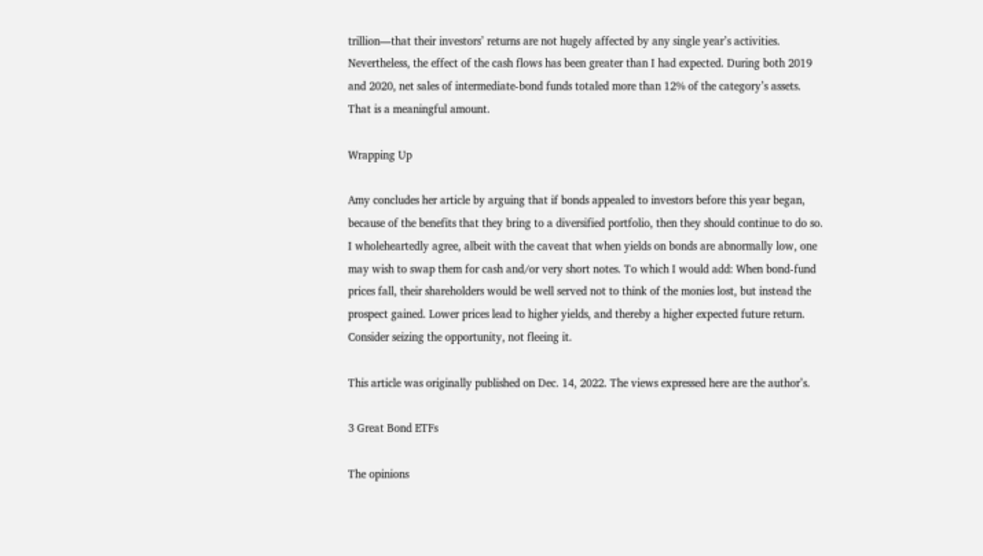trillion—that their investors’ returns are not hugely affected by any single year’s activities. Nevertheless, the effect of the cash flows has been greater than I had expected. During both 2019 and 2020, net sales of intermediate-bond funds totaled more than 12% of the category’s assets. That is a meaningful amount.

Wrapping Up

Amy concludes her article by arguing that if bonds appealed to investors before this year began, because of the benefits that they bring to a diversified portfolio, then they should continue to do so. I wholeheartedly agree, albeit with the caveat that when yields on bonds are abnormally low, one may wish to swap them for cash and/or very short notes. To which I would add: When bond-fund prices fall, their shareholders would be well served not to think of the monies lost, but instead the prospect gained. Lower prices lead to higher yields, and thereby a higher expected future return. Consider seizing the opportunity, not fleeing it.

This article was originally published on Dec. 14, 2022. The views expressed here are the author’s.

3 Great Bond ETFs

The opinions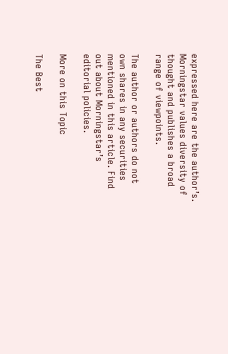expressed here are the author’s. Morningstar values diversity of thought and publishes a broad range of viewpoints.

The author or authors do not own shares in any securities mentioned in this article. Find out about Morningstar’s editorial policies.

More on this Topic

The Best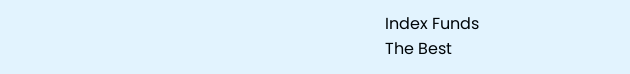Index Funds
The Best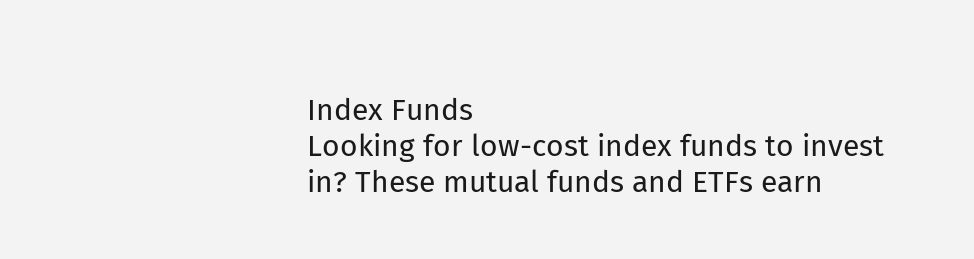Index Funds
Looking for low-cost index funds to invest in? These mutual funds and ETFs earn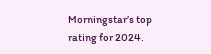Morningstar’s top rating for 2024.